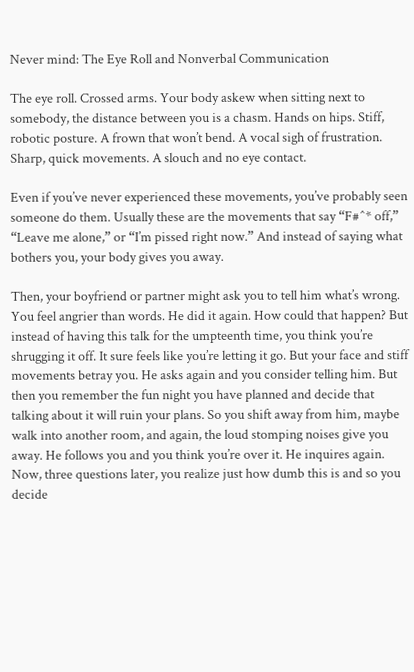Never mind: The Eye Roll and Nonverbal Communication

The eye roll. Crossed arms. Your body askew when sitting next to somebody, the distance between you is a chasm. Hands on hips. Stiff, robotic posture. A frown that won’t bend. A vocal sigh of frustration. Sharp, quick movements. A slouch and no eye contact.

Even if you’ve never experienced these movements, you’ve probably seen someone do them. Usually these are the movements that say “F#^* off,” “Leave me alone,” or “I’m pissed right now.” And instead of saying what bothers you, your body gives you away.

Then, your boyfriend or partner might ask you to tell him what’s wrong. You feel angrier than words. He did it again. How could that happen? But instead of having this talk for the umpteenth time, you think you’re shrugging it off. It sure feels like you’re letting it go. But your face and stiff movements betray you. He asks again and you consider telling him. But then you remember the fun night you have planned and decide that talking about it will ruin your plans. So you shift away from him, maybe walk into another room, and again, the loud stomping noises give you away. He follows you and you think you’re over it. He inquires again. Now, three questions later, you realize just how dumb this is and so you decide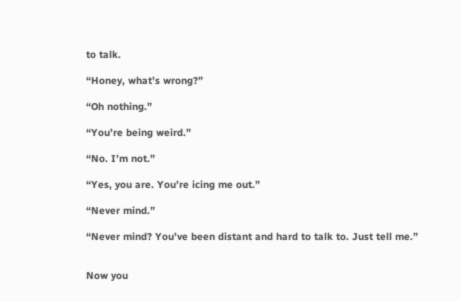to talk.

“Honey, what’s wrong?”

“Oh nothing.”

“You’re being weird.”

“No. I’m not.”

“Yes, you are. You’re icing me out.”

“Never mind.”

“Never mind? You’ve been distant and hard to talk to. Just tell me.”


Now you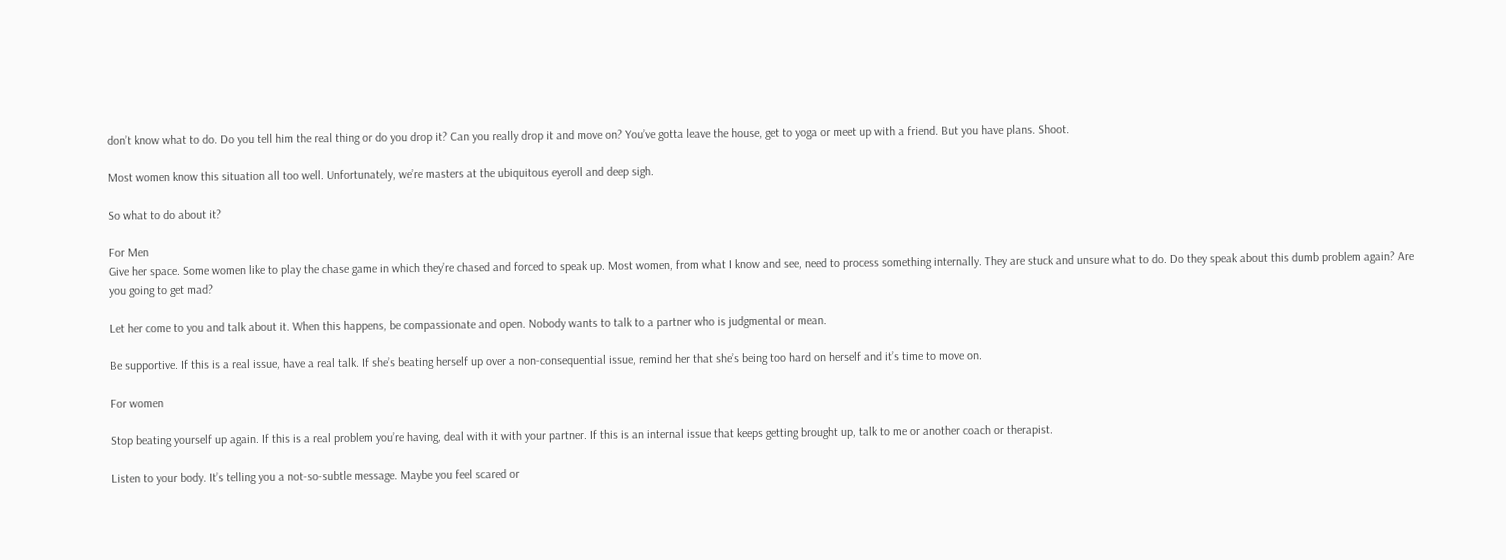don’t know what to do. Do you tell him the real thing or do you drop it? Can you really drop it and move on? You’ve gotta leave the house, get to yoga or meet up with a friend. But you have plans. Shoot.

Most women know this situation all too well. Unfortunately, we’re masters at the ubiquitous eyeroll and deep sigh.

So what to do about it?

For Men
Give her space. Some women like to play the chase game in which they’re chased and forced to speak up. Most women, from what I know and see, need to process something internally. They are stuck and unsure what to do. Do they speak about this dumb problem again? Are you going to get mad?

Let her come to you and talk about it. When this happens, be compassionate and open. Nobody wants to talk to a partner who is judgmental or mean.

Be supportive. If this is a real issue, have a real talk. If she’s beating herself up over a non-consequential issue, remind her that she’s being too hard on herself and it’s time to move on.

For women

Stop beating yourself up again. If this is a real problem you’re having, deal with it with your partner. If this is an internal issue that keeps getting brought up, talk to me or another coach or therapist.

Listen to your body. It’s telling you a not-so-subtle message. Maybe you feel scared or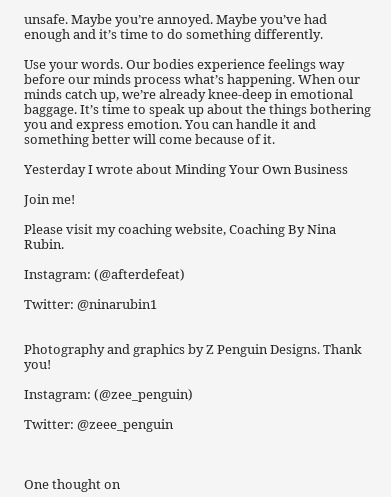unsafe. Maybe you’re annoyed. Maybe you’ve had enough and it’s time to do something differently.

Use your words. Our bodies experience feelings way before our minds process what’s happening. When our minds catch up, we’re already knee-deep in emotional baggage. It’s time to speak up about the things bothering you and express emotion. You can handle it and something better will come because of it.

Yesterday I wrote about Minding Your Own Business

Join me!

Please visit my coaching website, Coaching By Nina Rubin.

Instagram: (@afterdefeat)

Twitter: @ninarubin1


Photography and graphics by Z Penguin Designs. Thank you!

Instagram: (@zee_penguin)

Twitter: @zeee_penguin



One thought on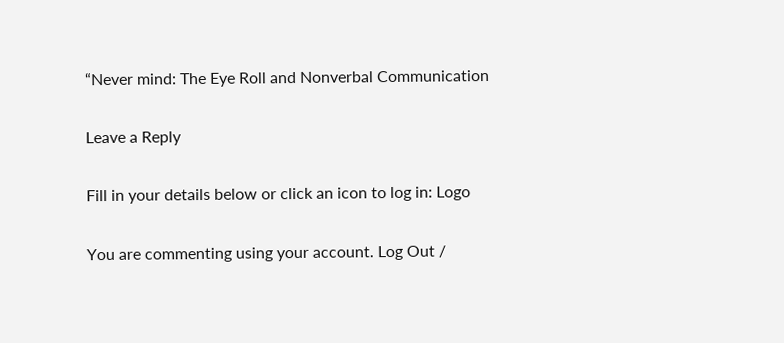“Never mind: The Eye Roll and Nonverbal Communication

Leave a Reply

Fill in your details below or click an icon to log in: Logo

You are commenting using your account. Log Out /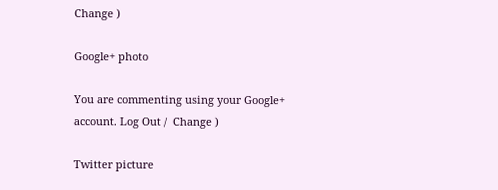Change )

Google+ photo

You are commenting using your Google+ account. Log Out /  Change )

Twitter picture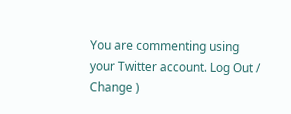You are commenting using your Twitter account. Log Out /  Change )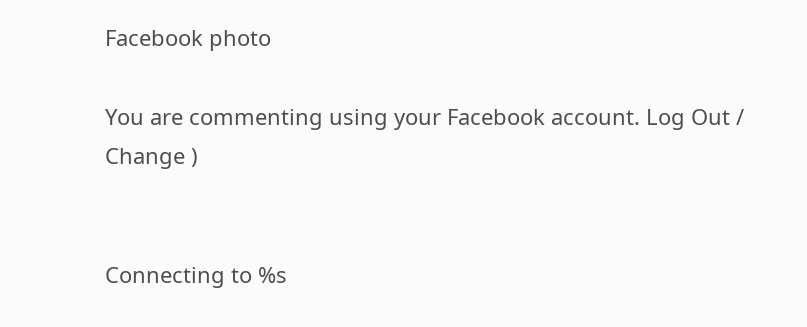Facebook photo

You are commenting using your Facebook account. Log Out /  Change )


Connecting to %s